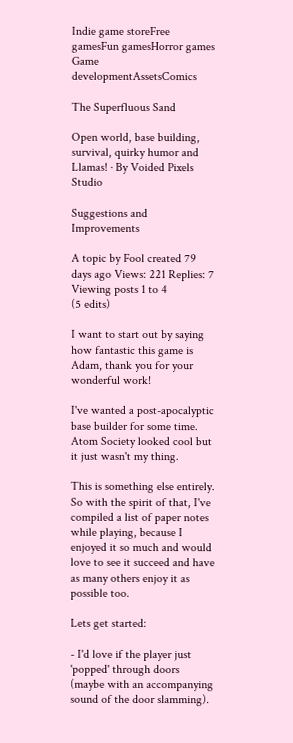Indie game storeFree gamesFun gamesHorror games
Game developmentAssetsComics

The Superfluous Sand

Open world, base building, survival, quirky humor and Llamas! · By Voided Pixels Studio

Suggestions and Improvements

A topic by Fool created 79 days ago Views: 221 Replies: 7
Viewing posts 1 to 4
(5 edits)

I want to start out by saying how fantastic this game is Adam, thank you for your wonderful work!

I've wanted a post-apocalyptic base builder for some time. Atom Society looked cool but it just wasn't my thing.

This is something else entirely. So with the spirit of that, I've compiled a list of paper notes while playing, because I enjoyed it so much and would love to see it succeed and have as many others enjoy it as possible too.

Lets get started:

- I'd love if the player just 'popped' through doors (maybe with an accompanying sound of the door slamming).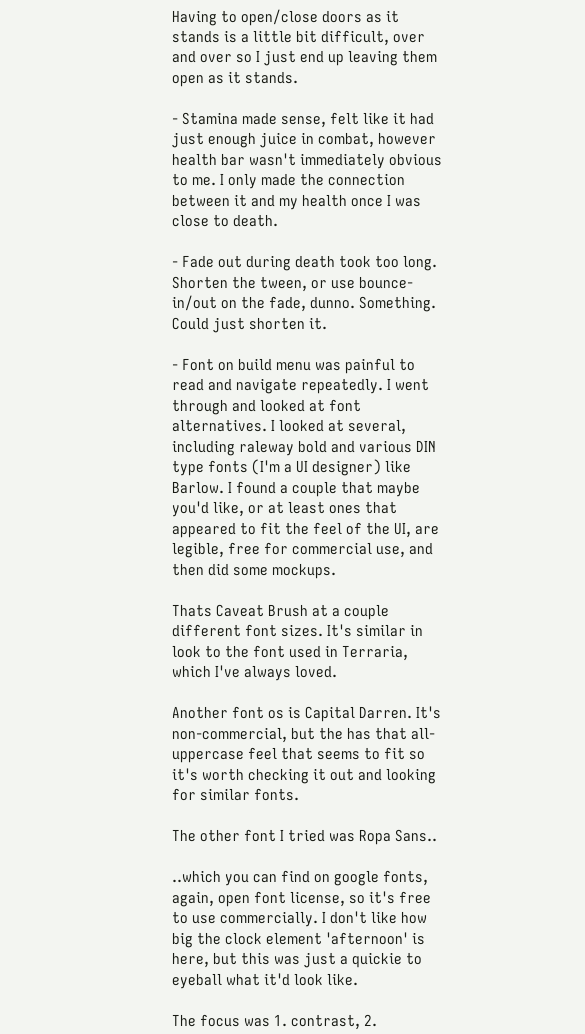Having to open/close doors as it stands is a little bit difficult, over and over so I just end up leaving them open as it stands.

- Stamina made sense, felt like it had just enough juice in combat, however health bar wasn't immediately obvious to me. I only made the connection between it and my health once I was close to death.

- Fade out during death took too long. Shorten the tween, or use bounce-in/out on the fade, dunno. Something. Could just shorten it.

- Font on build menu was painful to read and navigate repeatedly. I went through and looked at font alternatives. I looked at several, including raleway bold and various DIN type fonts (I'm a UI designer) like Barlow. I found a couple that maybe you'd like, or at least ones that appeared to fit the feel of the UI, are legible, free for commercial use, and then did some mockups.

Thats Caveat Brush at a couple different font sizes. It's similar in look to the font used in Terraria, which I've always loved.

Another font os is Capital Darren. It's non-commercial, but the has that all-uppercase feel that seems to fit so it's worth checking it out and looking for similar fonts.

The other font I tried was Ropa Sans..

..which you can find on google fonts, again, open font license, so it's free to use commercially. I don't like how big the clock element 'afternoon' is here, but this was just a quickie to eyeball what it'd look like.

The focus was 1. contrast, 2.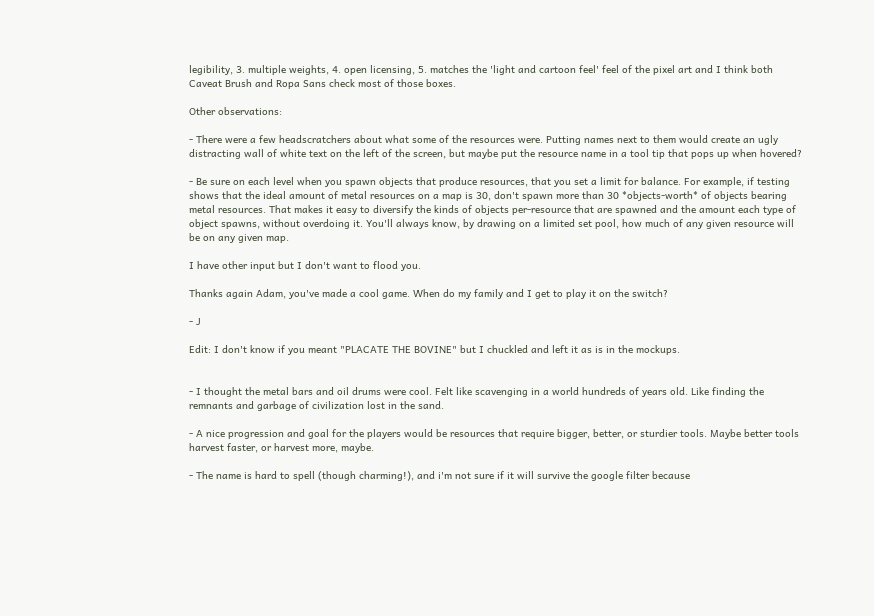legibility, 3. multiple weights, 4. open licensing, 5. matches the 'light and cartoon feel' feel of the pixel art and I think both Caveat Brush and Ropa Sans check most of those boxes.

Other observations:

- There were a few headscratchers about what some of the resources were. Putting names next to them would create an ugly distracting wall of white text on the left of the screen, but maybe put the resource name in a tool tip that pops up when hovered?

- Be sure on each level when you spawn objects that produce resources, that you set a limit for balance. For example, if testing shows that the ideal amount of metal resources on a map is 30, don't spawn more than 30 *objects-worth* of objects bearing metal resources. That makes it easy to diversify the kinds of objects per-resource that are spawned and the amount each type of object spawns, without overdoing it. You'll always know, by drawing on a limited set pool, how much of any given resource will be on any given map.

I have other input but I don't want to flood you.

Thanks again Adam, you've made a cool game. When do my family and I get to play it on the switch?

- J

Edit: I don't know if you meant "PLACATE THE BOVINE" but I chuckled and left it as is in the mockups.


- I thought the metal bars and oil drums were cool. Felt like scavenging in a world hundreds of years old. Like finding the remnants and garbage of civilization lost in the sand.

- A nice progression and goal for the players would be resources that require bigger, better, or sturdier tools. Maybe better tools harvest faster, or harvest more, maybe.

- The name is hard to spell (though charming!), and i'm not sure if it will survive the google filter because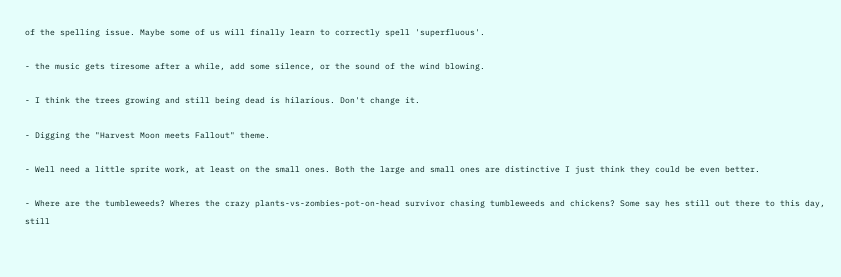of the spelling issue. Maybe some of us will finally learn to correctly spell 'superfluous'.

- the music gets tiresome after a while, add some silence, or the sound of the wind blowing.

- I think the trees growing and still being dead is hilarious. Don't change it.

- Digging the "Harvest Moon meets Fallout" theme.

- Well need a little sprite work, at least on the small ones. Both the large and small ones are distinctive I just think they could be even better.

- Where are the tumbleweeds? Wheres the crazy plants-vs-zombies-pot-on-head survivor chasing tumbleweeds and chickens? Some say hes still out there to this day, still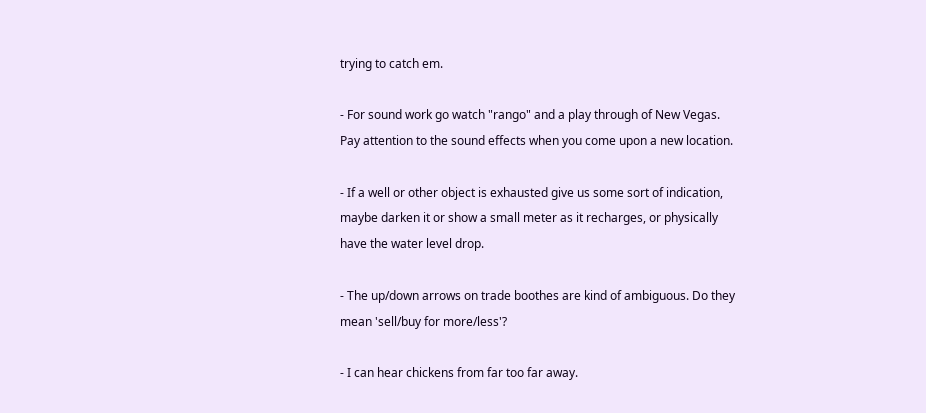trying to catch em.

- For sound work go watch "rango" and a play through of New Vegas. Pay attention to the sound effects when you come upon a new location.

- If a well or other object is exhausted give us some sort of indication, maybe darken it or show a small meter as it recharges, or physically have the water level drop.

- The up/down arrows on trade boothes are kind of ambiguous. Do they mean 'sell/buy for more/less'?

- I can hear chickens from far too far away.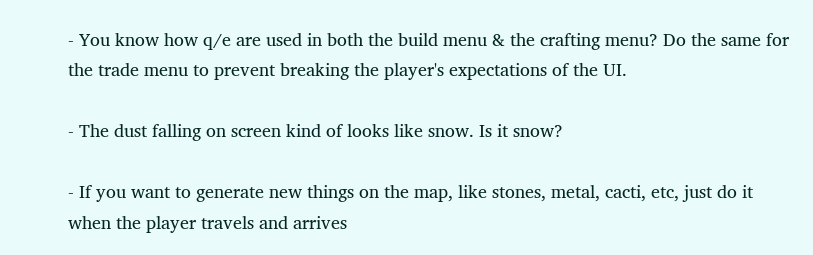- You know how q/e are used in both the build menu & the crafting menu? Do the same for the trade menu to prevent breaking the player's expectations of the UI.

- The dust falling on screen kind of looks like snow. Is it snow?

- If you want to generate new things on the map, like stones, metal, cacti, etc, just do it when the player travels and arrives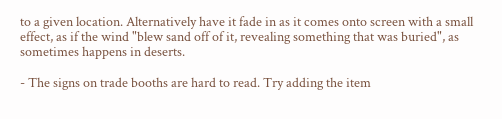to a given location. Alternatively have it fade in as it comes onto screen with a small effect, as if the wind "blew sand off of it, revealing something that was buried", as sometimes happens in deserts.

- The signs on trade booths are hard to read. Try adding the item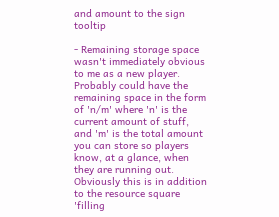and amount to the sign tooltip

- Remaining storage space wasn't immediately obvious to me as a new player. Probably could have the remaining space in the form of 'n/m' where 'n' is the current amount of stuff, and 'm' is the total amount you can store so players know, at a glance, when they are running out. Obviously this is in addition to the resource square 'filling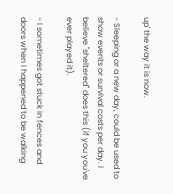up' the way it is now.

- Sleeping or a new day, could be used to show events or survival costs per day. I believe "sheltered" does this (if you you've ever played it).

- I sometimes got stuck in fences and doors when I happened to be walking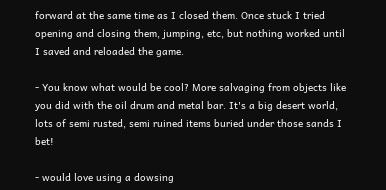forward at the same time as I closed them. Once stuck I tried opening and closing them, jumping, etc, but nothing worked until I saved and reloaded the game.

- You know what would be cool? More salvaging from objects like you did with the oil drum and metal bar. It's a big desert world, lots of semi rusted, semi ruined items buried under those sands I bet!

- would love using a dowsing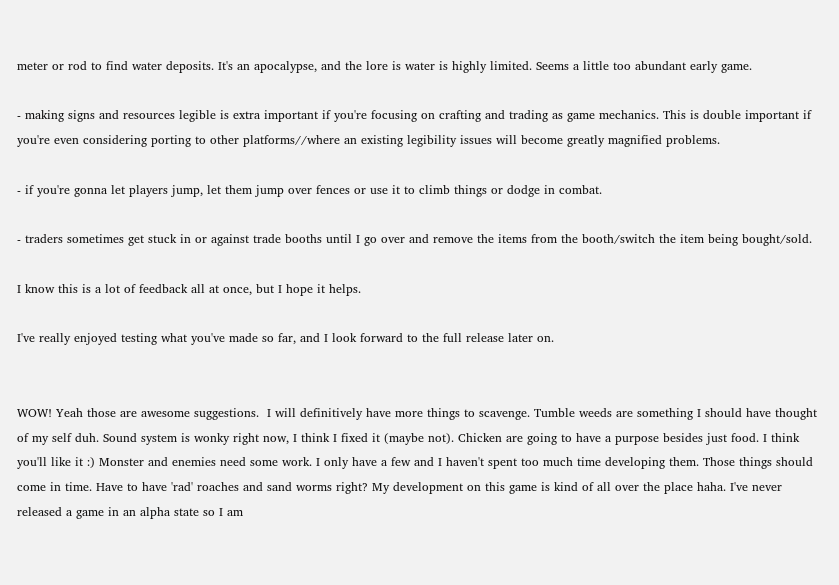meter or rod to find water deposits. It's an apocalypse, and the lore is water is highly limited. Seems a little too abundant early game.

- making signs and resources legible is extra important if you're focusing on crafting and trading as game mechanics. This is double important if you're even considering porting to other platforms//where an existing legibility issues will become greatly magnified problems.

- if you're gonna let players jump, let them jump over fences or use it to climb things or dodge in combat.

- traders sometimes get stuck in or against trade booths until I go over and remove the items from the booth/switch the item being bought/sold.

I know this is a lot of feedback all at once, but I hope it helps.

I've really enjoyed testing what you've made so far, and I look forward to the full release later on.


WOW! Yeah those are awesome suggestions.  I will definitively have more things to scavenge. Tumble weeds are something I should have thought of my self duh. Sound system is wonky right now, I think I fixed it (maybe not). Chicken are going to have a purpose besides just food. I think you'll like it :) Monster and enemies need some work. I only have a few and I haven't spent too much time developing them. Those things should come in time. Have to have 'rad' roaches and sand worms right? My development on this game is kind of all over the place haha. I've never released a game in an alpha state so I am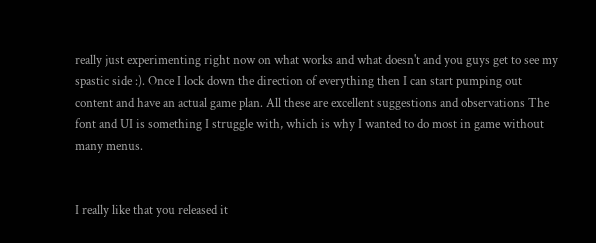really just experimenting right now on what works and what doesn't and you guys get to see my spastic side :). Once I lock down the direction of everything then I can start pumping out content and have an actual game plan. All these are excellent suggestions and observations The font and UI is something I struggle with, which is why I wanted to do most in game without many menus.


I really like that you released it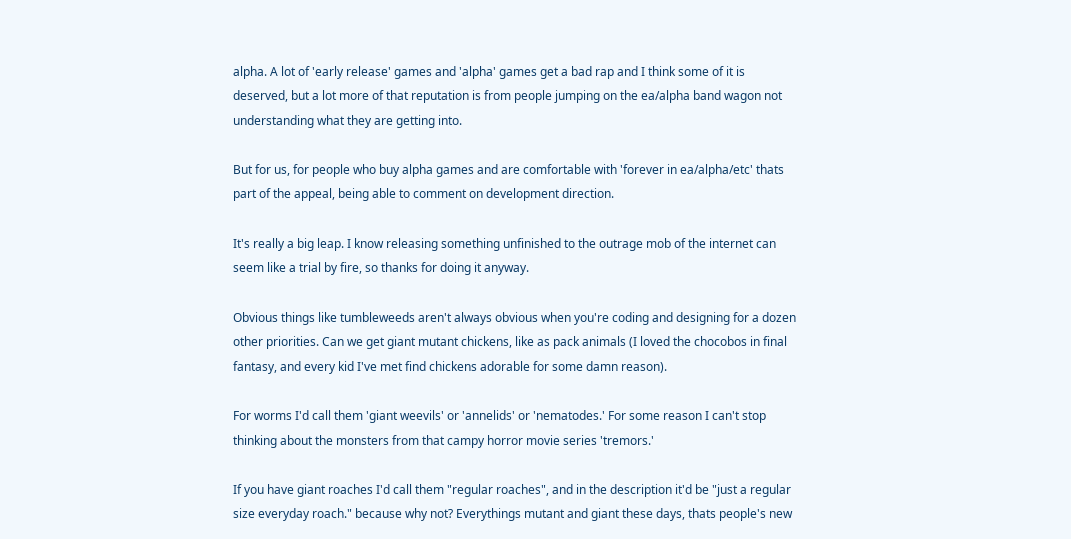alpha. A lot of 'early release' games and 'alpha' games get a bad rap and I think some of it is deserved, but a lot more of that reputation is from people jumping on the ea/alpha band wagon not understanding what they are getting into.

But for us, for people who buy alpha games and are comfortable with 'forever in ea/alpha/etc' thats part of the appeal, being able to comment on development direction.

It's really a big leap. I know releasing something unfinished to the outrage mob of the internet can seem like a trial by fire, so thanks for doing it anyway.

Obvious things like tumbleweeds aren't always obvious when you're coding and designing for a dozen other priorities. Can we get giant mutant chickens, like as pack animals (I loved the chocobos in final fantasy, and every kid I've met find chickens adorable for some damn reason).

For worms I'd call them 'giant weevils' or 'annelids' or 'nematodes.' For some reason I can't stop thinking about the monsters from that campy horror movie series 'tremors.'

If you have giant roaches I'd call them "regular roaches", and in the description it'd be "just a regular size everyday roach." because why not? Everythings mutant and giant these days, thats people's new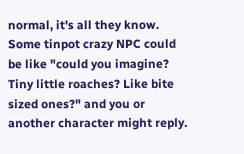normal, it's all they know. Some tinpot crazy NPC could be like "could you imagine? Tiny little roaches? Like bite sized ones?" and you or another character might reply.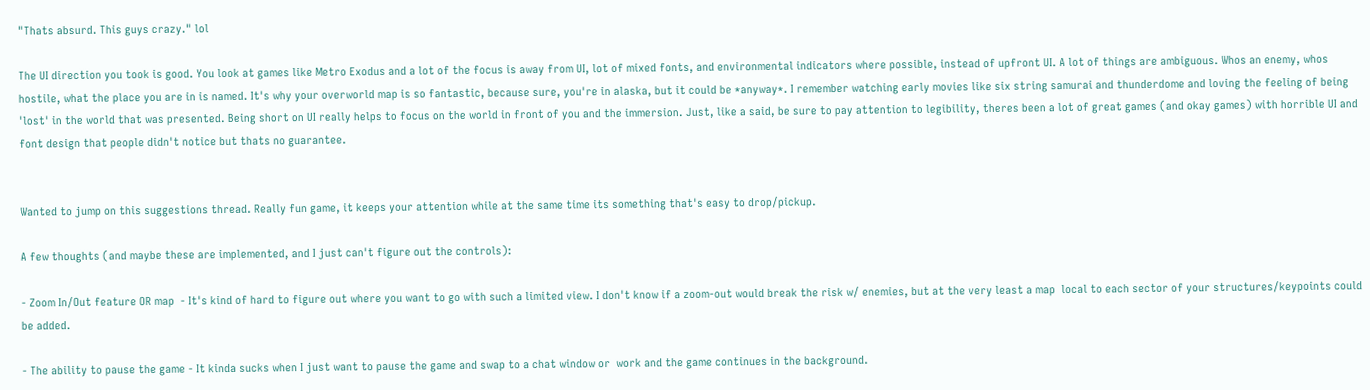"Thats absurd. This guys crazy." lol

The UI direction you took is good. You look at games like Metro Exodus and a lot of the focus is away from UI, lot of mixed fonts, and environmental indicators where possible, instead of upfront UI. A lot of things are ambiguous. Whos an enemy, whos hostile, what the place you are in is named. It's why your overworld map is so fantastic, because sure, you're in alaska, but it could be *anyway*. I remember watching early movies like six string samurai and thunderdome and loving the feeling of being 'lost' in the world that was presented. Being short on UI really helps to focus on the world in front of you and the immersion. Just, like a said, be sure to pay attention to legibility, theres been a lot of great games (and okay games) with horrible UI and font design that people didn't notice but thats no guarantee.


Wanted to jump on this suggestions thread. Really fun game, it keeps your attention while at the same time its something that's easy to drop/pickup.

A few thoughts (and maybe these are implemented, and I just can't figure out the controls):

- Zoom In/Out feature OR map  - It's kind of hard to figure out where you want to go with such a limited view. I don't know if a zoom-out would break the risk w/ enemies, but at the very least a map  local to each sector of your structures/keypoints could be added.

- The ability to pause the game - It kinda sucks when I just want to pause the game and swap to a chat window or  work and the game continues in the background.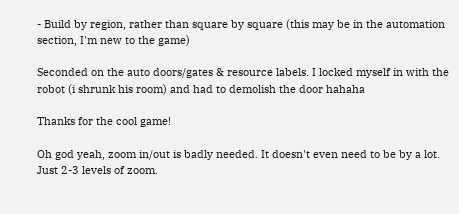- Build by region, rather than square by square (this may be in the automation section, I'm new to the game)

Seconded on the auto doors/gates & resource labels. I locked myself in with the robot (i shrunk his room) and had to demolish the door hahaha

Thanks for the cool game!

Oh god yeah, zoom in/out is badly needed. It doesn't even need to be by a lot. Just 2-3 levels of zoom.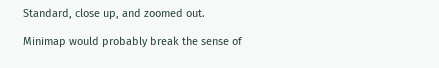Standard, close up, and zoomed out.

Minimap would probably break the sense of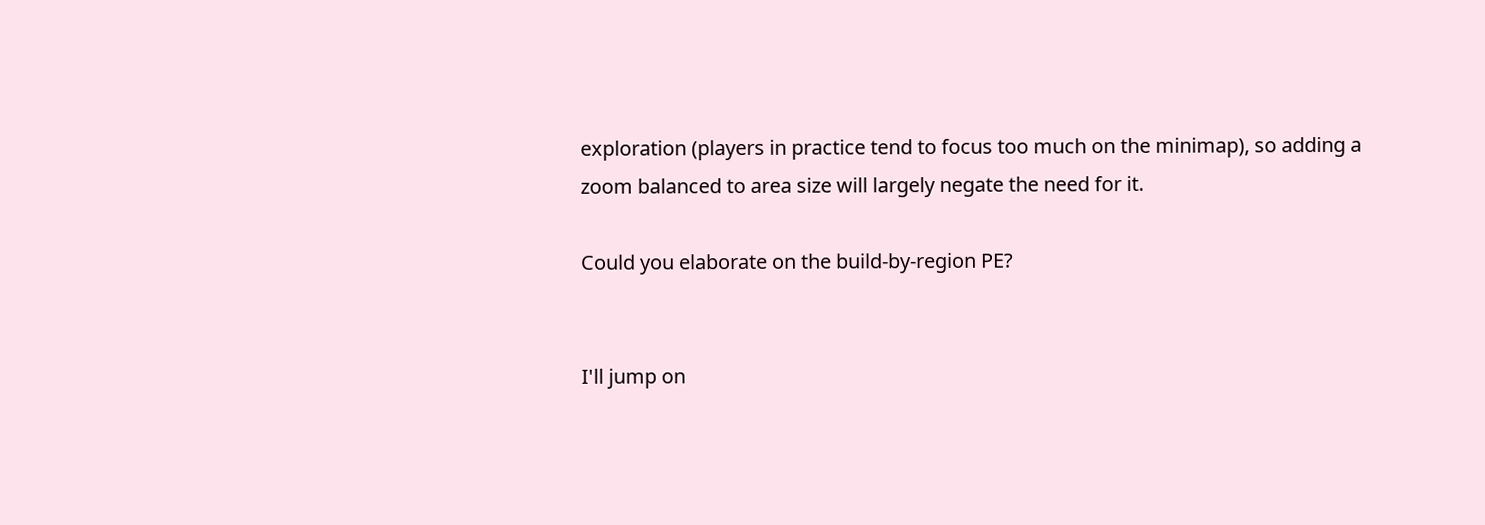exploration (players in practice tend to focus too much on the minimap), so adding a zoom balanced to area size will largely negate the need for it.

Could you elaborate on the build-by-region PE?


I'll jump on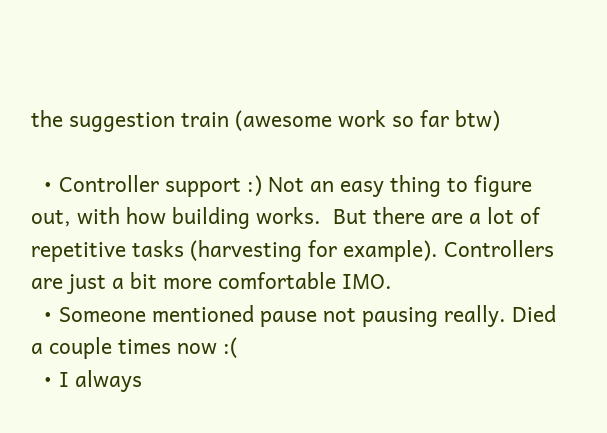the suggestion train (awesome work so far btw)

  • Controller support :) Not an easy thing to figure out, with how building works.  But there are a lot of repetitive tasks (harvesting for example). Controllers are just a bit more comfortable IMO.
  • Someone mentioned pause not pausing really. Died a couple times now :(
  • I always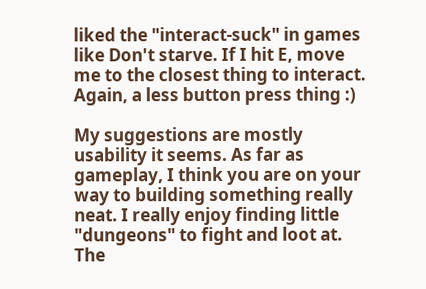liked the "interact-suck" in games like Don't starve. If I hit E, move me to the closest thing to interact. Again, a less button press thing :)

My suggestions are mostly usability it seems. As far as gameplay, I think you are on your way to building something really neat. I really enjoy finding little "dungeons" to fight and loot at. The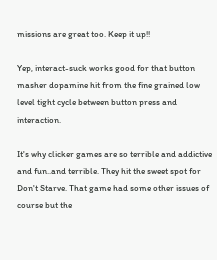missions are great too. Keep it up!!

Yep, interact-suck works good for that button masher dopamine hit from the fine grained low level tight cycle between button press and interaction.

It's why clicker games are so terrible and addictive and fun..and terrible. They hit the sweet spot for Don't Starve. That game had some other issues of course but the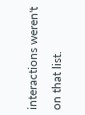interactions weren't on that list.